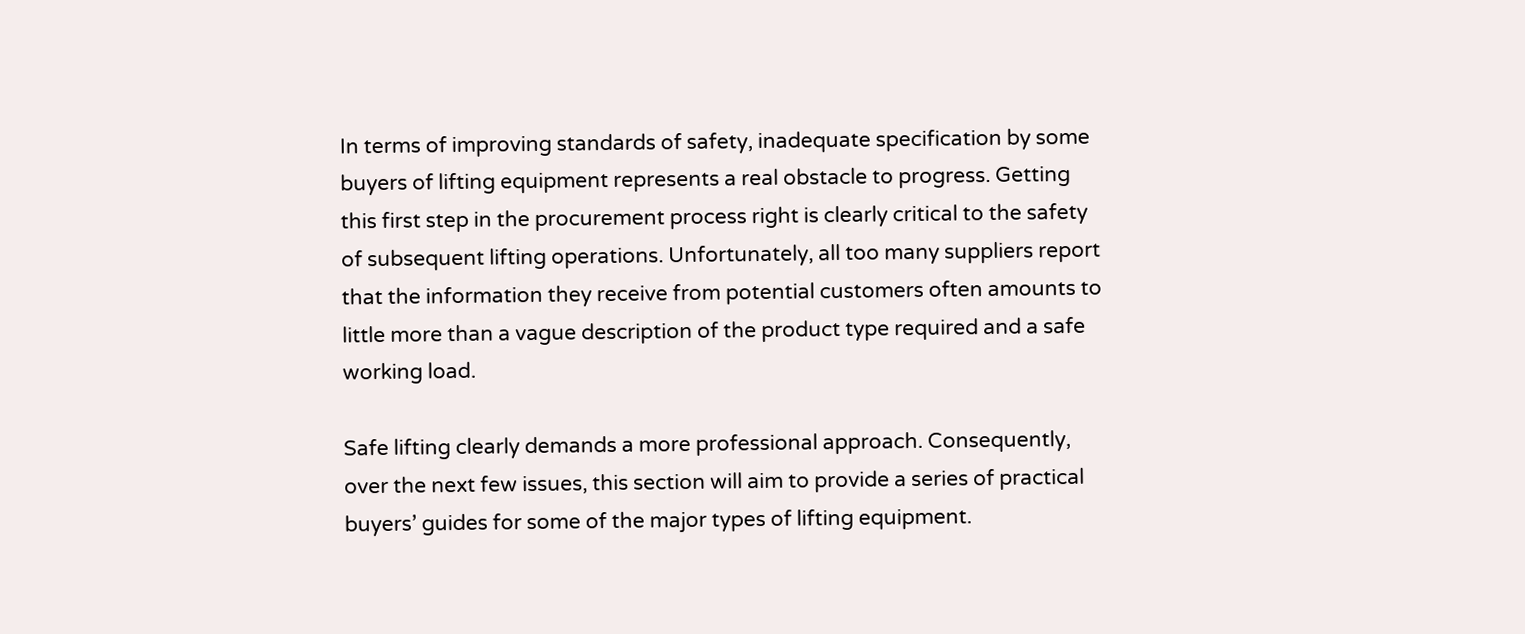In terms of improving standards of safety, inadequate specification by some buyers of lifting equipment represents a real obstacle to progress. Getting this first step in the procurement process right is clearly critical to the safety of subsequent lifting operations. Unfortunately, all too many suppliers report that the information they receive from potential customers often amounts to little more than a vague description of the product type required and a safe working load.

Safe lifting clearly demands a more professional approach. Consequently, over the next few issues, this section will aim to provide a series of practical buyers’ guides for some of the major types of lifting equipment.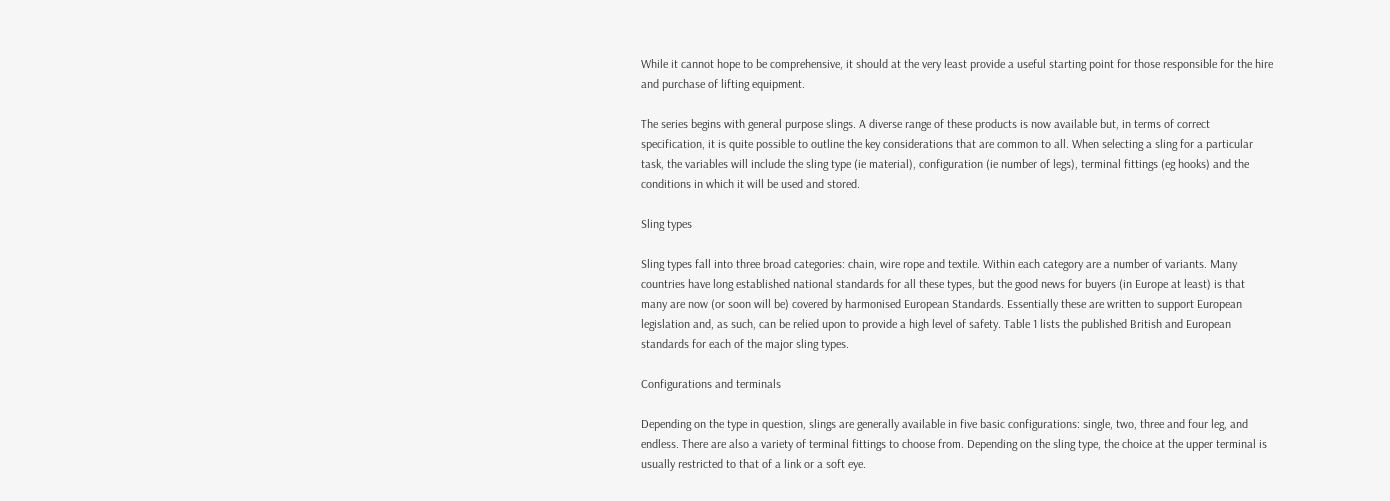While it cannot hope to be comprehensive, it should at the very least provide a useful starting point for those responsible for the hire and purchase of lifting equipment.

The series begins with general purpose slings. A diverse range of these products is now available but, in terms of correct specification, it is quite possible to outline the key considerations that are common to all. When selecting a sling for a particular task, the variables will include the sling type (ie material), configuration (ie number of legs), terminal fittings (eg hooks) and the conditions in which it will be used and stored.

Sling types

Sling types fall into three broad categories: chain, wire rope and textile. Within each category are a number of variants. Many countries have long established national standards for all these types, but the good news for buyers (in Europe at least) is that many are now (or soon will be) covered by harmonised European Standards. Essentially these are written to support European legislation and, as such, can be relied upon to provide a high level of safety. Table 1 lists the published British and European standards for each of the major sling types.

Configurations and terminals

Depending on the type in question, slings are generally available in five basic configurations: single, two, three and four leg, and endless. There are also a variety of terminal fittings to choose from. Depending on the sling type, the choice at the upper terminal is usually restricted to that of a link or a soft eye.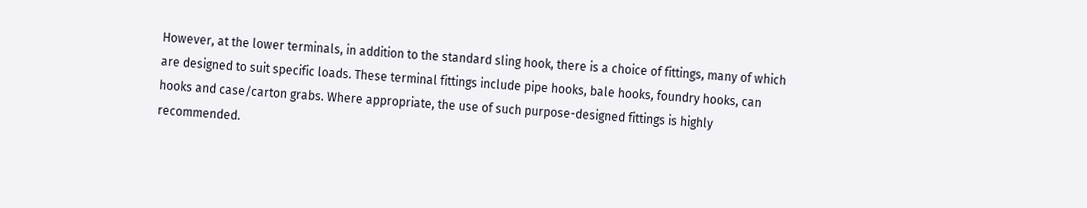However, at the lower terminals, in addition to the standard sling hook, there is a choice of fittings, many of which are designed to suit specific loads. These terminal fittings include pipe hooks, bale hooks, foundry hooks, can hooks and case/carton grabs. Where appropriate, the use of such purpose-designed fittings is highly recommended.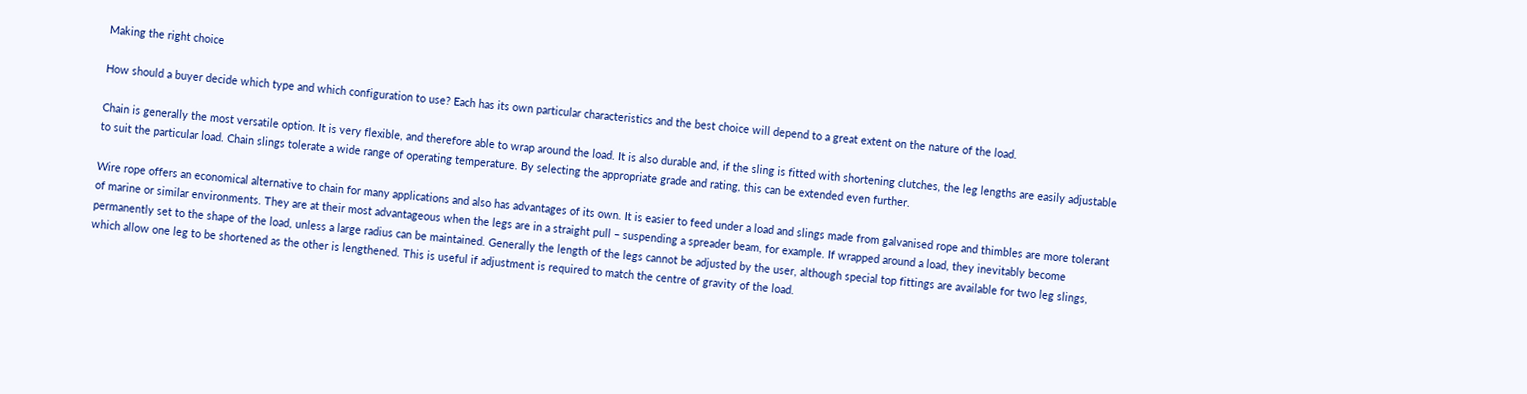Making the right choice

How should a buyer decide which type and which configuration to use? Each has its own particular characteristics and the best choice will depend to a great extent on the nature of the load.

Chain is generally the most versatile option. It is very flexible, and therefore able to wrap around the load. It is also durable and, if the sling is fitted with shortening clutches, the leg lengths are easily adjustable to suit the particular load. Chain slings tolerate a wide range of operating temperature. By selecting the appropriate grade and rating, this can be extended even further.

Wire rope offers an economical alternative to chain for many applications and also has advantages of its own. It is easier to feed under a load and slings made from galvanised rope and thimbles are more tolerant of marine or similar environments. They are at their most advantageous when the legs are in a straight pull – suspending a spreader beam, for example. If wrapped around a load, they inevitably become permanently set to the shape of the load, unless a large radius can be maintained. Generally the length of the legs cannot be adjusted by the user, although special top fittings are available for two leg slings, which allow one leg to be shortened as the other is lengthened. This is useful if adjustment is required to match the centre of gravity of the load.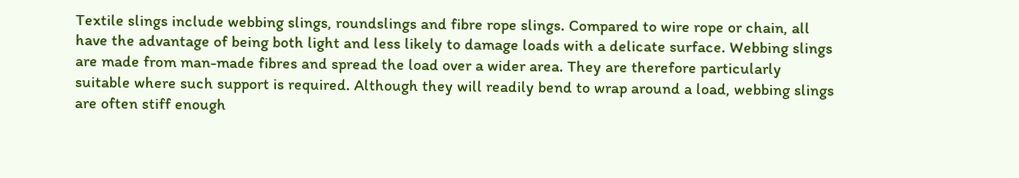Textile slings include webbing slings, roundslings and fibre rope slings. Compared to wire rope or chain, all have the advantage of being both light and less likely to damage loads with a delicate surface. Webbing slings are made from man-made fibres and spread the load over a wider area. They are therefore particularly suitable where such support is required. Although they will readily bend to wrap around a load, webbing slings are often stiff enough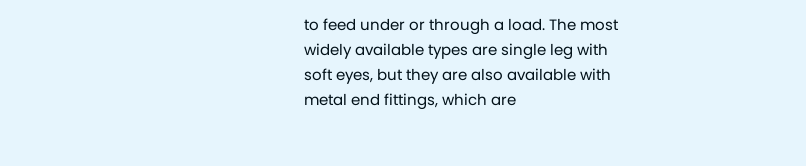to feed under or through a load. The most widely available types are single leg with soft eyes, but they are also available with metal end fittings, which are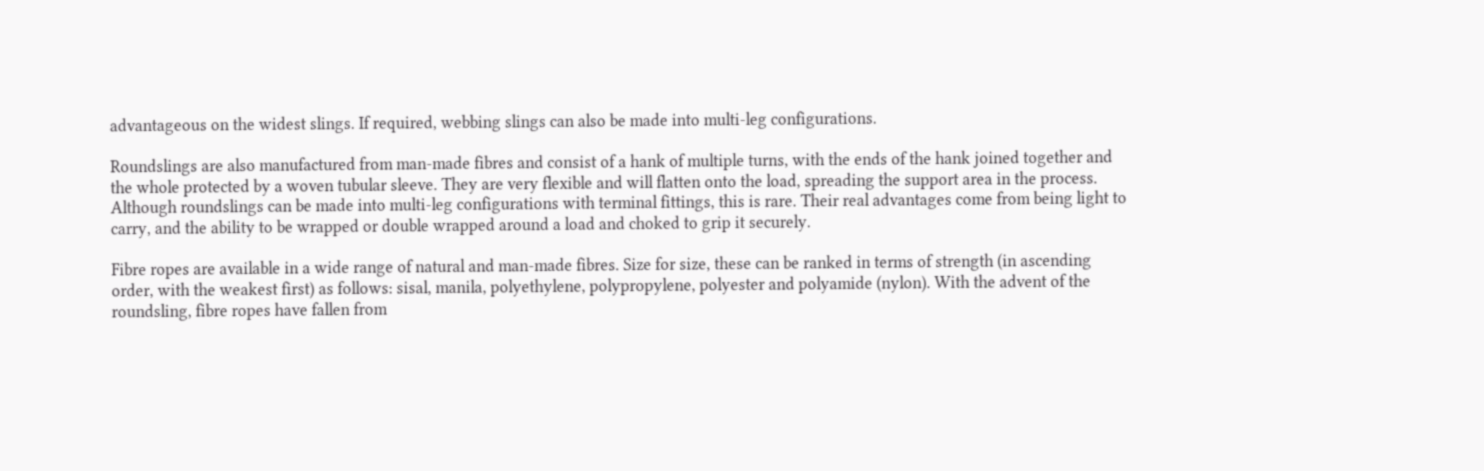advantageous on the widest slings. If required, webbing slings can also be made into multi-leg configurations.

Roundslings are also manufactured from man-made fibres and consist of a hank of multiple turns, with the ends of the hank joined together and the whole protected by a woven tubular sleeve. They are very flexible and will flatten onto the load, spreading the support area in the process. Although roundslings can be made into multi-leg configurations with terminal fittings, this is rare. Their real advantages come from being light to carry, and the ability to be wrapped or double wrapped around a load and choked to grip it securely.

Fibre ropes are available in a wide range of natural and man-made fibres. Size for size, these can be ranked in terms of strength (in ascending order, with the weakest first) as follows: sisal, manila, polyethylene, polypropylene, polyester and polyamide (nylon). With the advent of the roundsling, fibre ropes have fallen from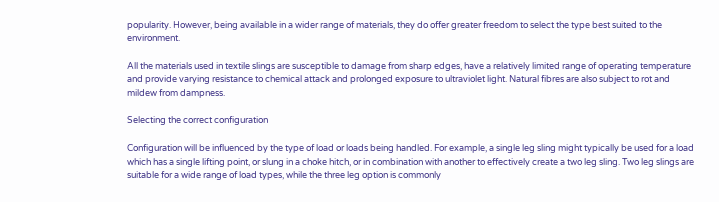popularity. However, being available in a wider range of materials, they do offer greater freedom to select the type best suited to the environment.

All the materials used in textile slings are susceptible to damage from sharp edges, have a relatively limited range of operating temperature and provide varying resistance to chemical attack and prolonged exposure to ultraviolet light. Natural fibres are also subject to rot and mildew from dampness.

Selecting the correct configuration

Configuration will be influenced by the type of load or loads being handled. For example, a single leg sling might typically be used for a load which has a single lifting point, or slung in a choke hitch, or in combination with another to effectively create a two leg sling. Two leg slings are suitable for a wide range of load types, while the three leg option is commonly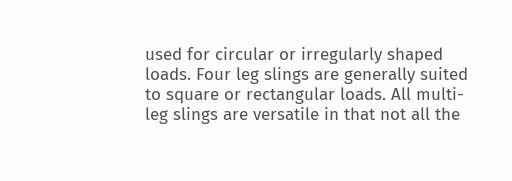used for circular or irregularly shaped loads. Four leg slings are generally suited to square or rectangular loads. All multi-leg slings are versatile in that not all the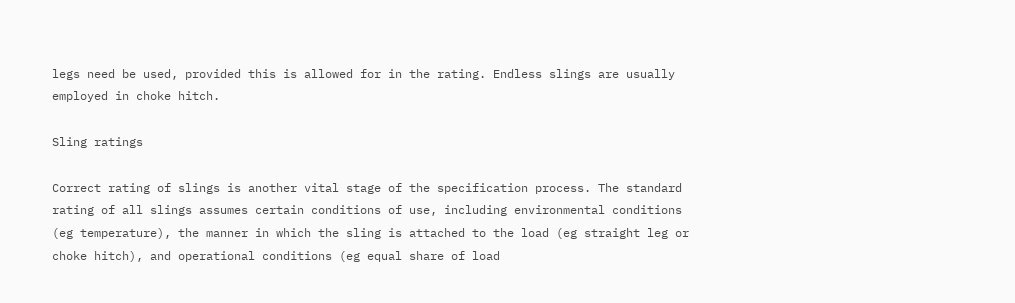legs need be used, provided this is allowed for in the rating. Endless slings are usually employed in choke hitch.

Sling ratings

Correct rating of slings is another vital stage of the specification process. The standard rating of all slings assumes certain conditions of use, including environmental conditions (eg temperature), the manner in which the sling is attached to the load (eg straight leg or choke hitch), and operational conditions (eg equal share of load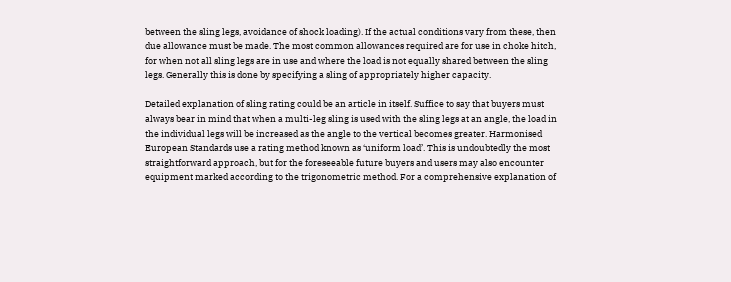between the sling legs, avoidance of shock loading). If the actual conditions vary from these, then due allowance must be made. The most common allowances required are for use in choke hitch, for when not all sling legs are in use and where the load is not equally shared between the sling legs. Generally this is done by specifying a sling of appropriately higher capacity.

Detailed explanation of sling rating could be an article in itself. Suffice to say that buyers must always bear in mind that when a multi-leg sling is used with the sling legs at an angle, the load in the individual legs will be increased as the angle to the vertical becomes greater. Harmonised European Standards use a rating method known as ‘uniform load’. This is undoubtedly the most straightforward approach, but for the foreseeable future buyers and users may also encounter equipment marked according to the trigonometric method. For a comprehensive explanation of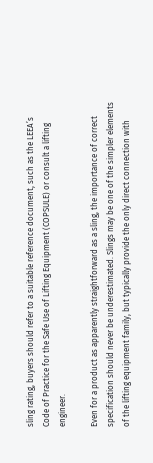sling rating, buyers should refer to a suitable reference document, such as the LEEA’s Code of Practice for the Safe Use of Lifting Equipment (COPSULE) or consult a lifting engineer.

Even for a product as apparently straightforward as a sling, the importance of correct specification should never be underestimated. Slings may be one of the simpler elements of the lifting equipment family, but typically provide the only direct connection with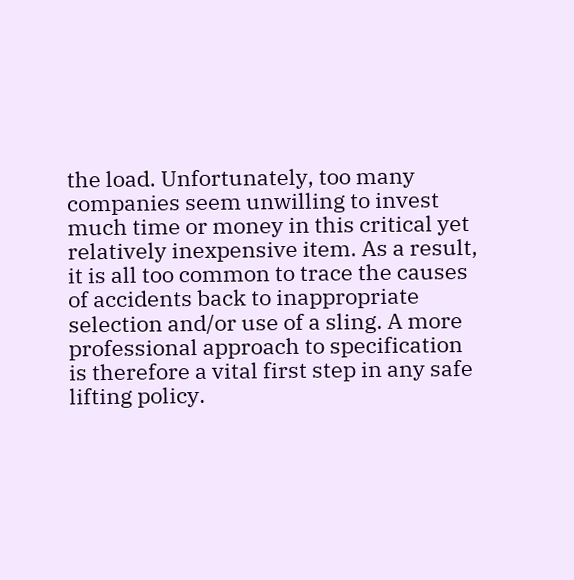the load. Unfortunately, too many companies seem unwilling to invest much time or money in this critical yet relatively inexpensive item. As a result, it is all too common to trace the causes of accidents back to inappropriate selection and/or use of a sling. A more professional approach to specification is therefore a vital first step in any safe lifting policy.